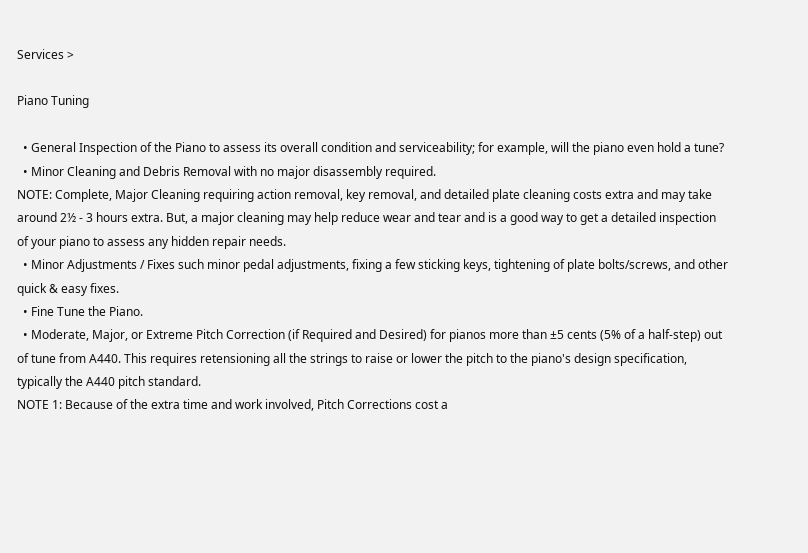Services >

Piano Tuning

  • General Inspection of the Piano to assess its overall condition and serviceability; for example, will the piano even hold a tune?
  • Minor Cleaning and Debris Removal with no major disassembly required.
NOTE: Complete, Major Cleaning requiring action removal, key removal, and detailed plate cleaning costs extra and may take around 2½ - 3 hours extra. But, a major cleaning may help reduce wear and tear and is a good way to get a detailed inspection of your piano to assess any hidden repair needs.
  • Minor Adjustments / Fixes such minor pedal adjustments, fixing a few sticking keys, tightening of plate bolts/screws, and other quick & easy fixes.
  • Fine Tune the Piano.
  • Moderate, Major, or Extreme Pitch Correction (if Required and Desired) for pianos more than ±5 cents (5% of a half-step) out of tune from A440. This requires retensioning all the strings to raise or lower the pitch to the piano's design specification, typically the A440 pitch standard.
NOTE 1: Because of the extra time and work involved, Pitch Corrections cost a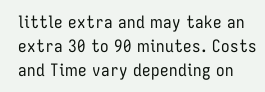little extra and may take an extra 30 to 90 minutes. Costs and Time vary depending on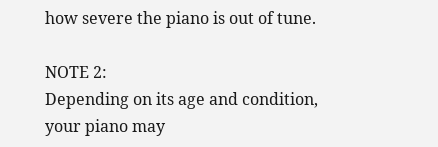how severe the piano is out of tune.

NOTE 2:
Depending on its age and condition, your piano may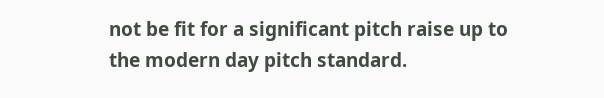not be fit for a significant pitch raise up to the modern day pitch standard.